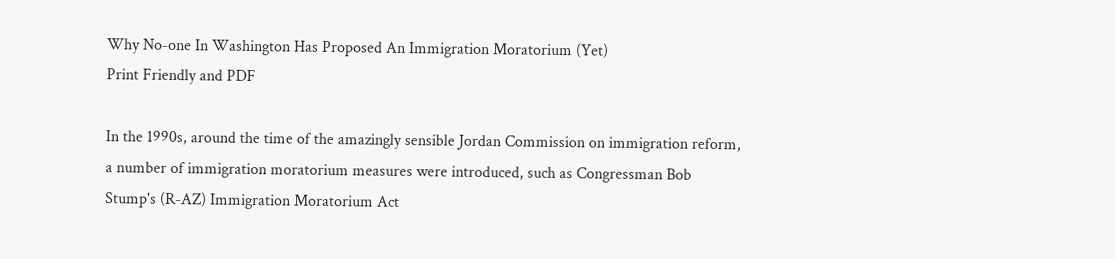Why No-one In Washington Has Proposed An Immigration Moratorium (Yet)
Print Friendly and PDF

In the 1990s, around the time of the amazingly sensible Jordan Commission on immigration reform, a number of immigration moratorium measures were introduced, such as Congressman Bob Stump's (R-AZ) Immigration Moratorium Act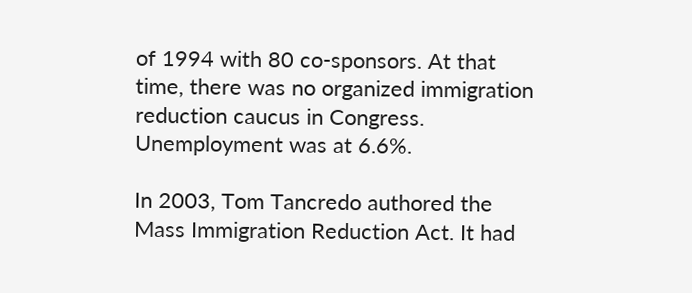of 1994 with 80 co-sponsors. At that time, there was no organized immigration reduction caucus in Congress. Unemployment was at 6.6%.

In 2003, Tom Tancredo authored the Mass Immigration Reduction Act. It had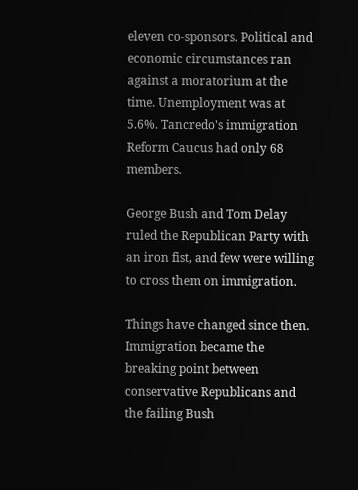eleven co-sponsors. Political and economic circumstances ran against a moratorium at the time. Unemployment was at 5.6%. Tancredo's immigration Reform Caucus had only 68 members.

George Bush and Tom Delay ruled the Republican Party with an iron fist, and few were willing to cross them on immigration.

Things have changed since then. Immigration became the breaking point between conservative Republicans and the failing Bush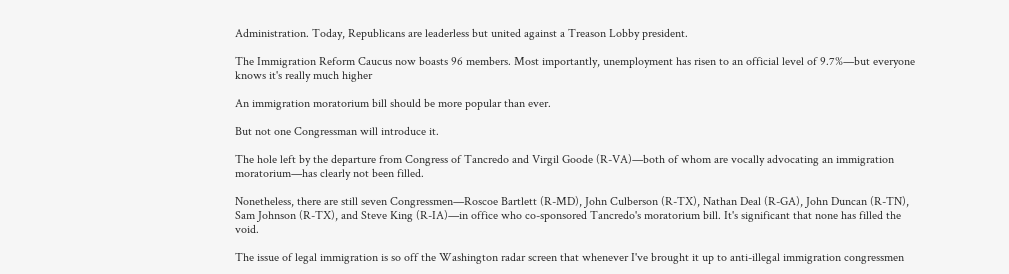Administration. Today, Republicans are leaderless but united against a Treason Lobby president.

The Immigration Reform Caucus now boasts 96 members. Most importantly, unemployment has risen to an official level of 9.7%—but everyone knows it's really much higher

An immigration moratorium bill should be more popular than ever.

But not one Congressman will introduce it.

The hole left by the departure from Congress of Tancredo and Virgil Goode (R-VA)—both of whom are vocally advocating an immigration moratorium—has clearly not been filled.

Nonetheless, there are still seven Congressmen—Roscoe Bartlett (R-MD), John Culberson (R-TX), Nathan Deal (R-GA), John Duncan (R-TN), Sam Johnson (R-TX), and Steve King (R-IA)—in office who co-sponsored Tancredo's moratorium bill. It's significant that none has filled the void.

The issue of legal immigration is so off the Washington radar screen that whenever I've brought it up to anti-illegal immigration congressmen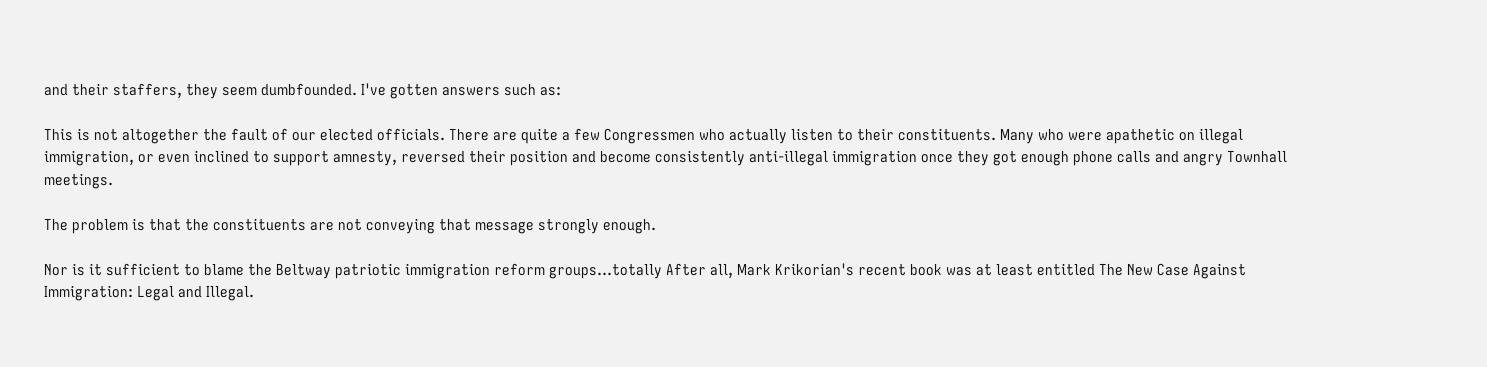and their staffers, they seem dumbfounded. I've gotten answers such as:

This is not altogether the fault of our elected officials. There are quite a few Congressmen who actually listen to their constituents. Many who were apathetic on illegal immigration, or even inclined to support amnesty, reversed their position and become consistently anti-illegal immigration once they got enough phone calls and angry Townhall meetings.

The problem is that the constituents are not conveying that message strongly enough.

Nor is it sufficient to blame the Beltway patriotic immigration reform groups…totally After all, Mark Krikorian's recent book was at least entitled The New Case Against Immigration: Legal and Illegal.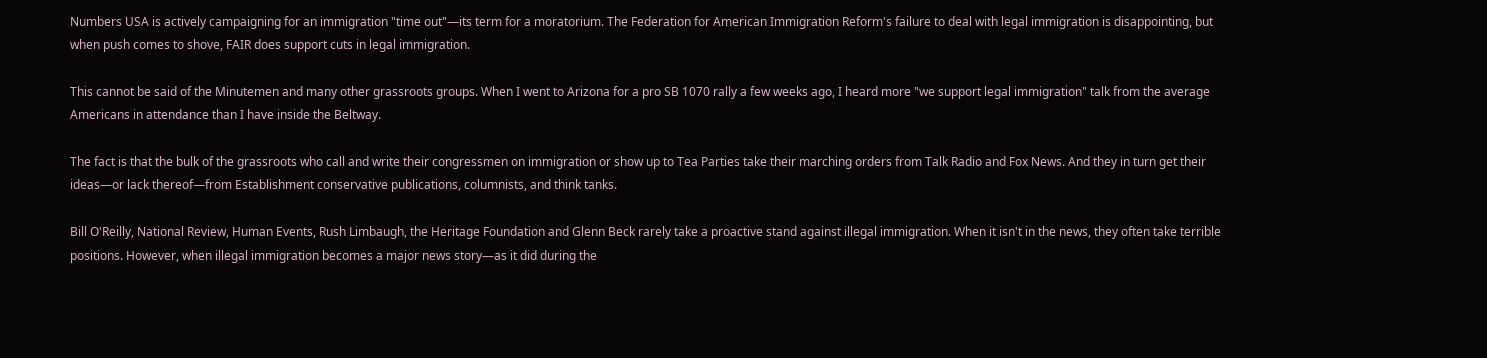Numbers USA is actively campaigning for an immigration "time out"—its term for a moratorium. The Federation for American Immigration Reform's failure to deal with legal immigration is disappointing, but when push comes to shove, FAIR does support cuts in legal immigration.

This cannot be said of the Minutemen and many other grassroots groups. When I went to Arizona for a pro SB 1070 rally a few weeks ago, I heard more "we support legal immigration" talk from the average Americans in attendance than I have inside the Beltway.

The fact is that the bulk of the grassroots who call and write their congressmen on immigration or show up to Tea Parties take their marching orders from Talk Radio and Fox News. And they in turn get their ideas—or lack thereof—from Establishment conservative publications, columnists, and think tanks.

Bill O'Reilly, National Review, Human Events, Rush Limbaugh, the Heritage Foundation and Glenn Beck rarely take a proactive stand against illegal immigration. When it isn't in the news, they often take terrible positions. However, when illegal immigration becomes a major news story—as it did during the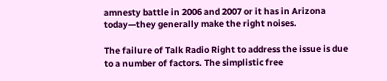amnesty battle in 2006 and 2007 or it has in Arizona today—they generally make the right noises.

The failure of Talk Radio Right to address the issue is due to a number of factors. The simplistic free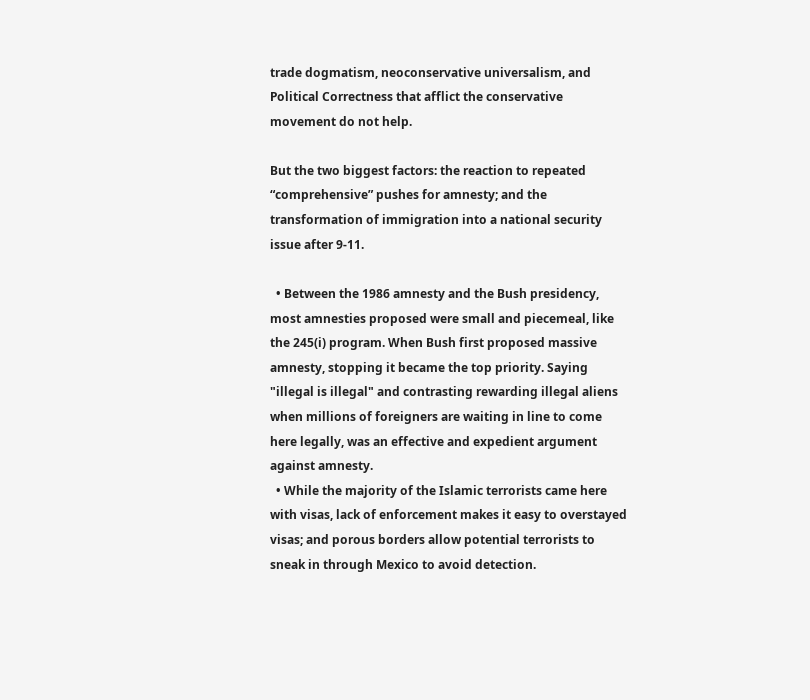trade dogmatism, neoconservative universalism, and Political Correctness that afflict the conservative movement do not help.

But the two biggest factors: the reaction to repeated “comprehensive” pushes for amnesty; and the transformation of immigration into a national security issue after 9-11.

  • Between the 1986 amnesty and the Bush presidency, most amnesties proposed were small and piecemeal, like the 245(i) program. When Bush first proposed massive amnesty, stopping it became the top priority. Saying "illegal is illegal" and contrasting rewarding illegal aliens when millions of foreigners are waiting in line to come here legally, was an effective and expedient argument against amnesty.
  • While the majority of the Islamic terrorists came here with visas, lack of enforcement makes it easy to overstayed visas; and porous borders allow potential terrorists to sneak in through Mexico to avoid detection.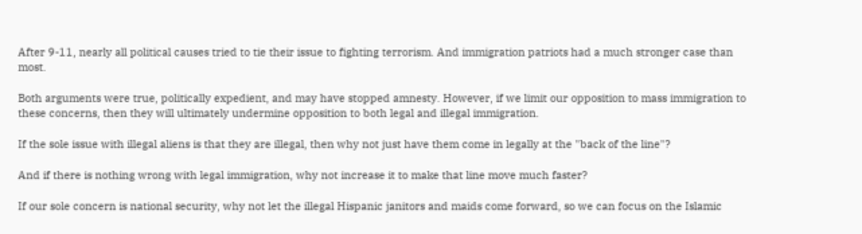After 9-11, nearly all political causes tried to tie their issue to fighting terrorism. And immigration patriots had a much stronger case than most.

Both arguments were true, politically expedient, and may have stopped amnesty. However, if we limit our opposition to mass immigration to these concerns, then they will ultimately undermine opposition to both legal and illegal immigration.

If the sole issue with illegal aliens is that they are illegal, then why not just have them come in legally at the "back of the line"?

And if there is nothing wrong with legal immigration, why not increase it to make that line move much faster?

If our sole concern is national security, why not let the illegal Hispanic janitors and maids come forward, so we can focus on the Islamic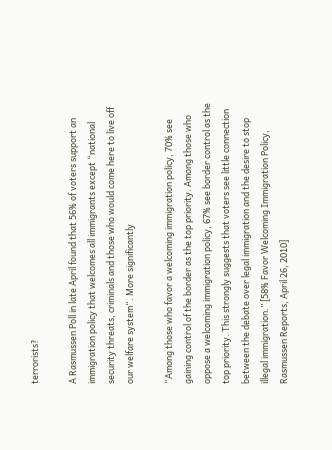terrorists?

A Rasmussen Poll in late April found that 56% of voters support an immigration policy that welcomes all immigrants except “national security threats, criminals and those who would come here to live off our welfare system“. More significantly

“Among those who favor a welcoming immigration policy, 70% see gaining control of the border as the top priority. Among those who oppose a welcoming immigration policy, 67% see border control as the top priority. This strongly suggests that voters see little connection between the debate over legal immigration and the desire to stop illegal immigration.” [58% Favor Welcoming Immigration Policy, Rasmussen Reports, April 26, 2010]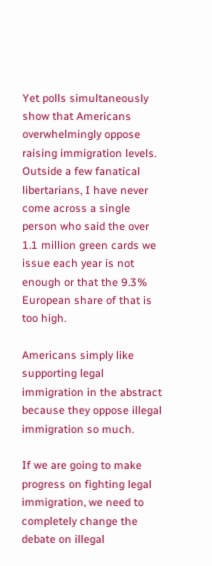Yet polls simultaneously show that Americans overwhelmingly oppose raising immigration levels. Outside a few fanatical libertarians, I have never come across a single person who said the over 1.1 million green cards we issue each year is not enough or that the 9.3% European share of that is too high.

Americans simply like supporting legal immigration in the abstract because they oppose illegal immigration so much.

If we are going to make progress on fighting legal immigration, we need to completely change the debate on illegal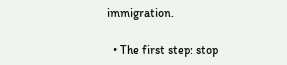immigration.

  • The first step: stop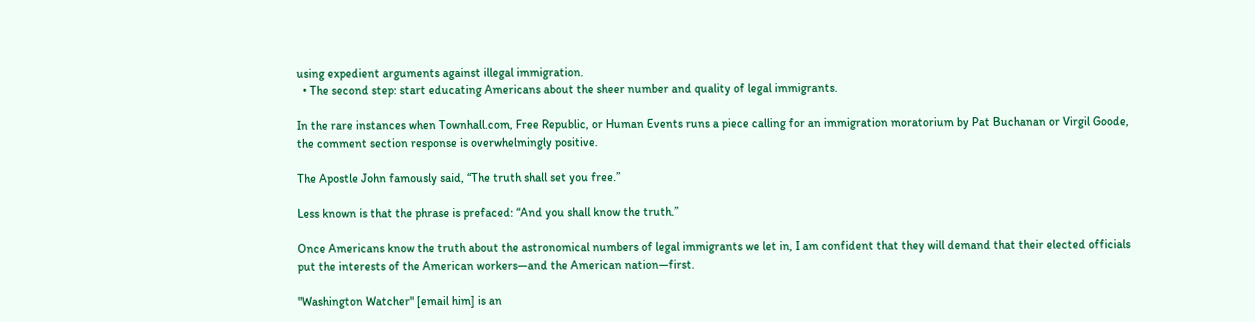using expedient arguments against illegal immigration.
  • The second step: start educating Americans about the sheer number and quality of legal immigrants.

In the rare instances when Townhall.com, Free Republic, or Human Events runs a piece calling for an immigration moratorium by Pat Buchanan or Virgil Goode, the comment section response is overwhelmingly positive.

The Apostle John famously said, “The truth shall set you free.”

Less known is that the phrase is prefaced: “And you shall know the truth.”

Once Americans know the truth about the astronomical numbers of legal immigrants we let in, I am confident that they will demand that their elected officials put the interests of the American workers—and the American nation—first.

"Washington Watcher" [email him] is an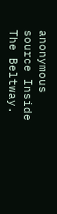anonymous source Inside The Beltway.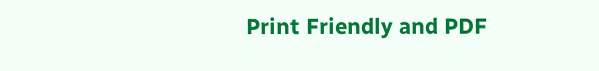Print Friendly and PDF